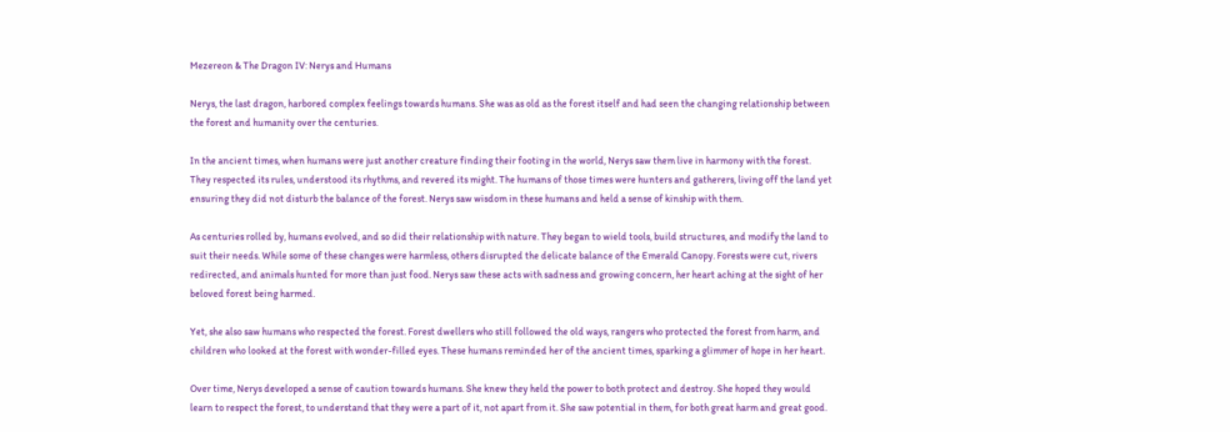Mezereon & The Dragon IV: Nerys and Humans

Nerys, the last dragon, harbored complex feelings towards humans. She was as old as the forest itself and had seen the changing relationship between the forest and humanity over the centuries.

In the ancient times, when humans were just another creature finding their footing in the world, Nerys saw them live in harmony with the forest. They respected its rules, understood its rhythms, and revered its might. The humans of those times were hunters and gatherers, living off the land yet ensuring they did not disturb the balance of the forest. Nerys saw wisdom in these humans and held a sense of kinship with them.

As centuries rolled by, humans evolved, and so did their relationship with nature. They began to wield tools, build structures, and modify the land to suit their needs. While some of these changes were harmless, others disrupted the delicate balance of the Emerald Canopy. Forests were cut, rivers redirected, and animals hunted for more than just food. Nerys saw these acts with sadness and growing concern, her heart aching at the sight of her beloved forest being harmed.

Yet, she also saw humans who respected the forest. Forest dwellers who still followed the old ways, rangers who protected the forest from harm, and children who looked at the forest with wonder-filled eyes. These humans reminded her of the ancient times, sparking a glimmer of hope in her heart.

Over time, Nerys developed a sense of caution towards humans. She knew they held the power to both protect and destroy. She hoped they would learn to respect the forest, to understand that they were a part of it, not apart from it. She saw potential in them, for both great harm and great good.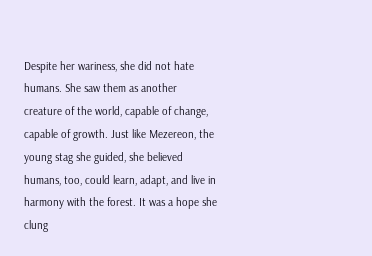Despite her wariness, she did not hate humans. She saw them as another creature of the world, capable of change, capable of growth. Just like Mezereon, the young stag she guided, she believed humans, too, could learn, adapt, and live in harmony with the forest. It was a hope she clung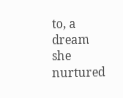to, a dream she nurtured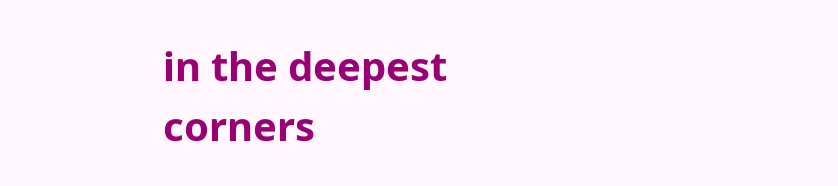in the deepest corners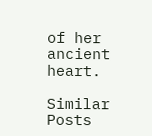of her ancient heart.

Similar Posts